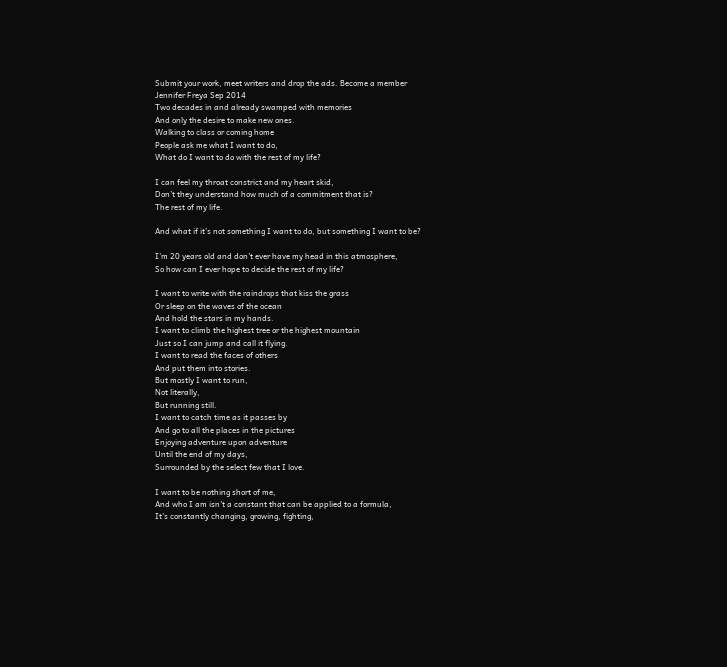Submit your work, meet writers and drop the ads. Become a member
Jennifer Freya Sep 2014
Two decades in and already swamped with memories
And only the desire to make new ones.
Walking to class or coming home
People ask me what I want to do,
What do I want to do with the rest of my life?

I can feel my throat constrict and my heart skid,
Don’t they understand how much of a commitment that is?
The rest of my life.

And what if it’s not something I want to do, but something I want to be?

I’m 20 years old and don’t ever have my head in this atmosphere,
So how can I ever hope to decide the rest of my life?

I want to write with the raindrops that kiss the grass
Or sleep on the waves of the ocean
And hold the stars in my hands.
I want to climb the highest tree or the highest mountain
Just so I can jump and call it flying.
I want to read the faces of others
And put them into stories.
But mostly I want to run,
Not literally,
But running still.
I want to catch time as it passes by
And go to all the places in the pictures
Enjoying adventure upon adventure
Until the end of my days,
Surrounded by the select few that I love.

I want to be nothing short of me,
And who I am isn’t a constant that can be applied to a formula,
It’s constantly changing, growing, fighting,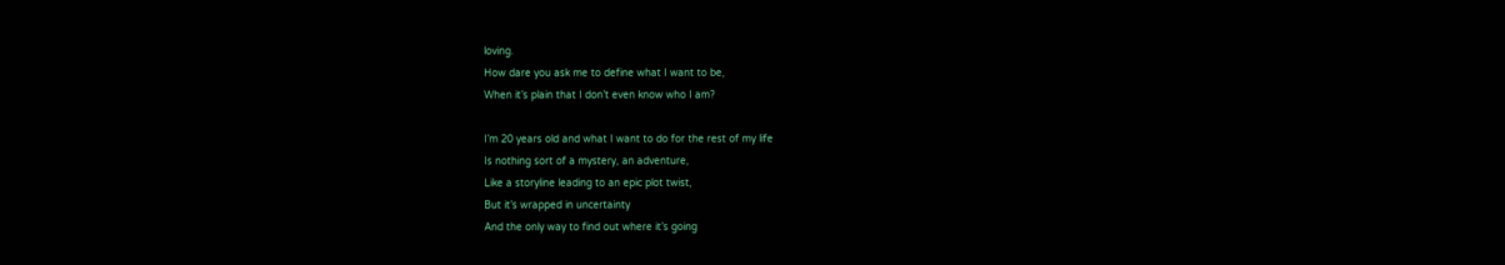loving.
How dare you ask me to define what I want to be,
When it’s plain that I don’t even know who I am?

I’m 20 years old and what I want to do for the rest of my life
Is nothing sort of a mystery, an adventure,
Like a storyline leading to an epic plot twist,
But it’s wrapped in uncertainty
And the only way to find out where it’s going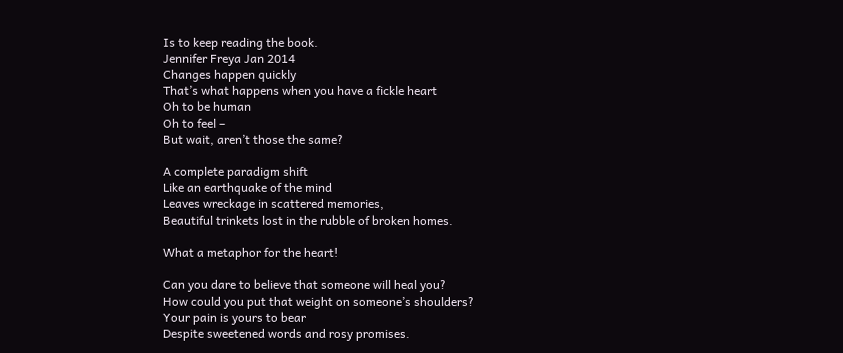Is to keep reading the book.
Jennifer Freya Jan 2014
Changes happen quickly
That’s what happens when you have a fickle heart
Oh to be human
Oh to feel –
But wait, aren’t those the same?

A complete paradigm shift
Like an earthquake of the mind
Leaves wreckage in scattered memories,
Beautiful trinkets lost in the rubble of broken homes.

What a metaphor for the heart!

Can you dare to believe that someone will heal you?
How could you put that weight on someone’s shoulders?
Your pain is yours to bear
Despite sweetened words and rosy promises.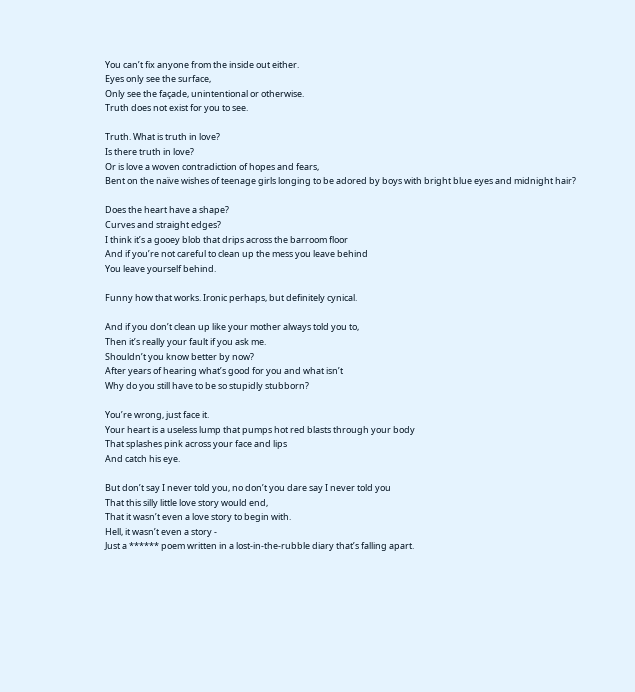You can’t fix anyone from the inside out either.
Eyes only see the surface,
Only see the façade, unintentional or otherwise.
Truth does not exist for you to see.

Truth. What is truth in love?
Is there truth in love?
Or is love a woven contradiction of hopes and fears,
Bent on the naïve wishes of teenage girls longing to be adored by boys with bright blue eyes and midnight hair?

Does the heart have a shape?
Curves and straight edges?
I think it’s a gooey blob that drips across the barroom floor
And if you’re not careful to clean up the mess you leave behind
You leave yourself behind.

Funny how that works. Ironic perhaps, but definitely cynical.

And if you don’t clean up like your mother always told you to,
Then it’s really your fault if you ask me.
Shouldn’t you know better by now?
After years of hearing what’s good for you and what isn’t
Why do you still have to be so stupidly stubborn?

You’re wrong, just face it.
Your heart is a useless lump that pumps hot red blasts through your body
That splashes pink across your face and lips
And catch his eye.

But don’t say I never told you, no don’t you dare say I never told you
That this silly little love story would end,
That it wasn’t even a love story to begin with.
Hell, it wasn’t even a story -
Just a ****** poem written in a lost-in-the-rubble diary that’s falling apart.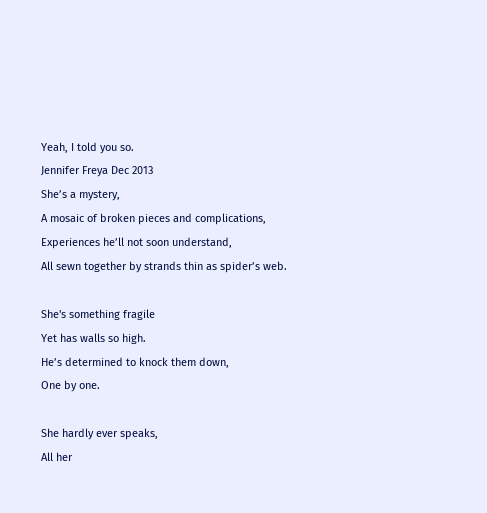Yeah, I told you so.
Jennifer Freya Dec 2013
She’s a mystery,
A mosaic of broken pieces and complications,
Experiences he’ll not soon understand,
All sewn together by strands thin as spider’s web.

She's something fragile
Yet has walls so high.
He’s determined to knock them down,
One by one.

She hardly ever speaks,
All her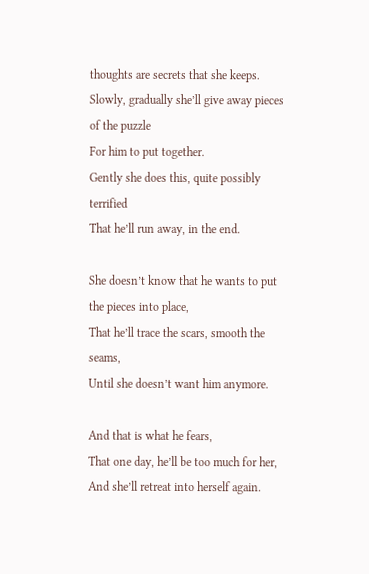thoughts are secrets that she keeps.
Slowly, gradually she’ll give away pieces of the puzzle
For him to put together.
Gently she does this, quite possibly terrified
That he’ll run away, in the end.

She doesn’t know that he wants to put the pieces into place,
That he’ll trace the scars, smooth the seams,
Until she doesn’t want him anymore.

And that is what he fears,
That one day, he’ll be too much for her,
And she’ll retreat into herself again.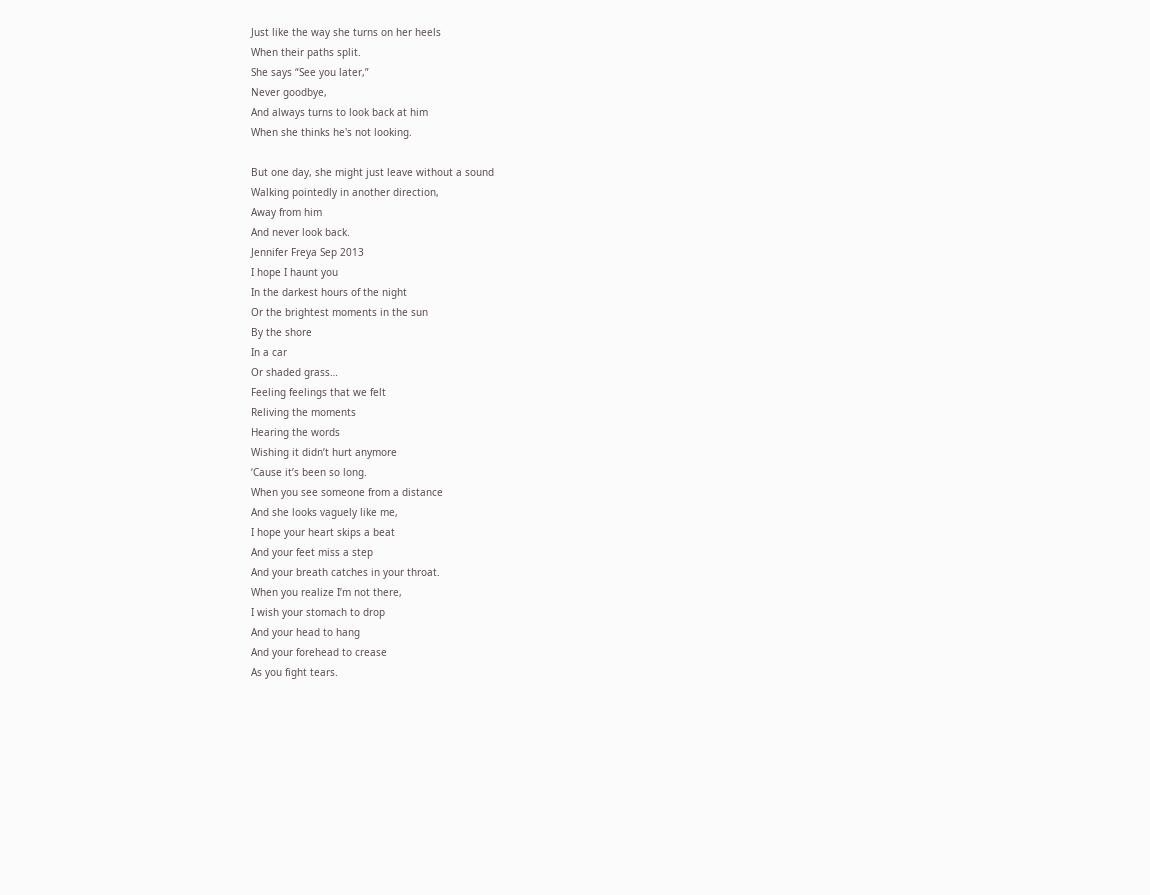Just like the way she turns on her heels
When their paths split.
She says “See you later,”
Never goodbye,
And always turns to look back at him
When she thinks he's not looking.

But one day, she might just leave without a sound
Walking pointedly in another direction,
Away from him
And never look back.
Jennifer Freya Sep 2013
I hope I haunt you
In the darkest hours of the night
Or the brightest moments in the sun
By the shore
In a car
Or shaded grass…
Feeling feelings that we felt
Reliving the moments
Hearing the words
Wishing it didn’t hurt anymore
‘Cause it’s been so long.
When you see someone from a distance
And she looks vaguely like me,
I hope your heart skips a beat
And your feet miss a step
And your breath catches in your throat.
When you realize I’m not there,
I wish your stomach to drop
And your head to hang
And your forehead to crease
As you fight tears.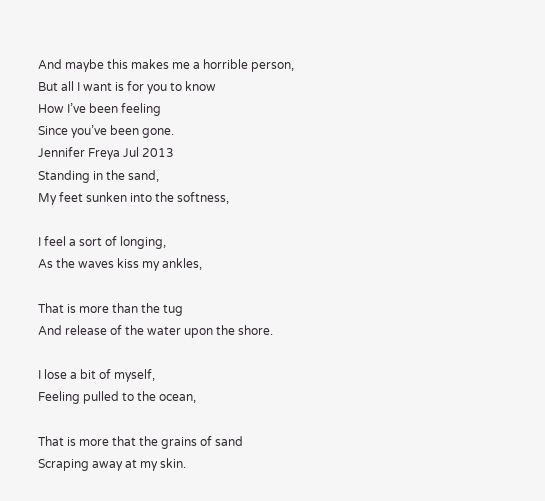And maybe this makes me a horrible person,
But all I want is for you to know
How I’ve been feeling
Since you’ve been gone.
Jennifer Freya Jul 2013
Standing in the sand,
My feet sunken into the softness,

I feel a sort of longing,
As the waves kiss my ankles,

That is more than the tug
And release of the water upon the shore.

I lose a bit of myself,
Feeling pulled to the ocean,

That is more that the grains of sand
Scraping away at my skin.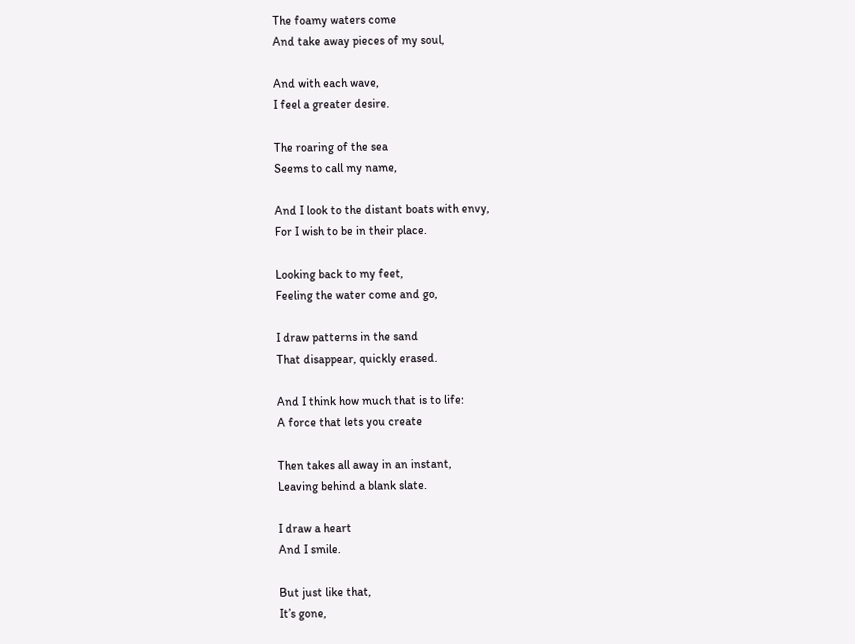The foamy waters come
And take away pieces of my soul,

And with each wave,
I feel a greater desire.

The roaring of the sea
Seems to call my name,

And I look to the distant boats with envy,
For I wish to be in their place.

Looking back to my feet,
Feeling the water come and go,

I draw patterns in the sand
That disappear, quickly erased.

And I think how much that is to life:
A force that lets you create

Then takes all away in an instant,
Leaving behind a blank slate.

I draw a heart
And I smile.

But just like that,
It’s gone,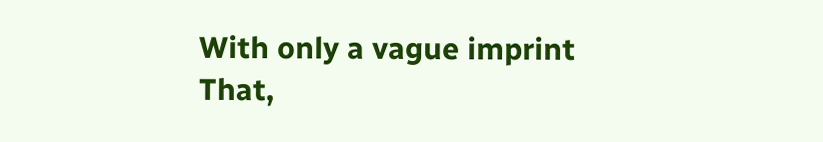With only a vague imprint
That,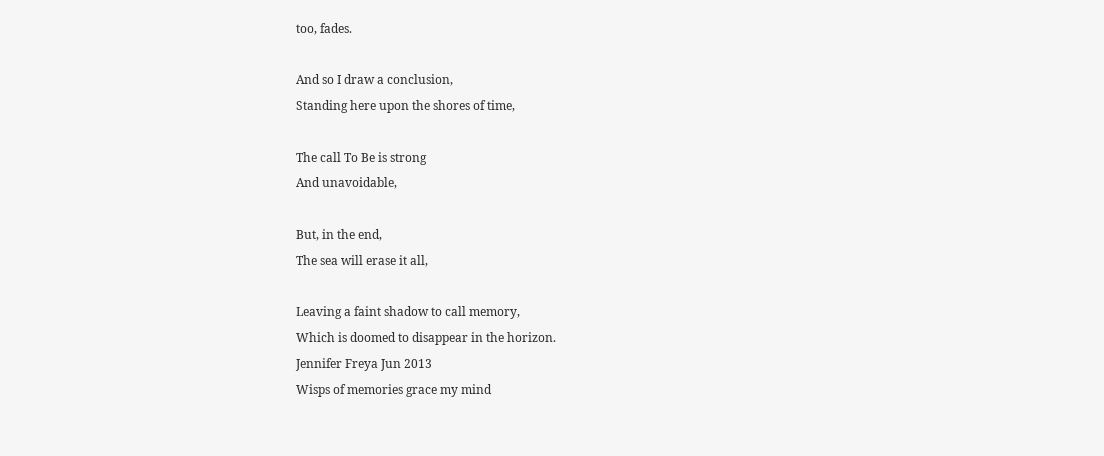too, fades.

And so I draw a conclusion,
Standing here upon the shores of time,

The call To Be is strong
And unavoidable,

But, in the end,
The sea will erase it all,

Leaving a faint shadow to call memory,
Which is doomed to disappear in the horizon.
Jennifer Freya Jun 2013
Wisps of memories grace my mind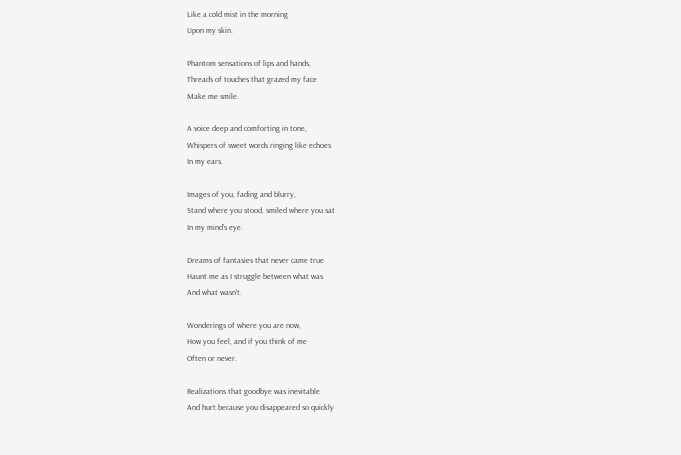Like a cold mist in the morning
Upon my skin.

Phantom sensations of lips and hands,
Threads of touches that grazed my face
Make me smile.

A voice deep and comforting in tone,
Whispers of sweet words ringing like echoes
In my ears.

Images of you, fading and blurry,
Stand where you stood, smiled where you sat
In my mind’s eye.

Dreams of fantasies that never came true
Haunt me as I struggle between what was
And what wasn’t.

Wonderings of where you are now,
How you feel, and if you think of me
Often or never.

Realizations that goodbye was inevitable
And hurt because you disappeared so quickly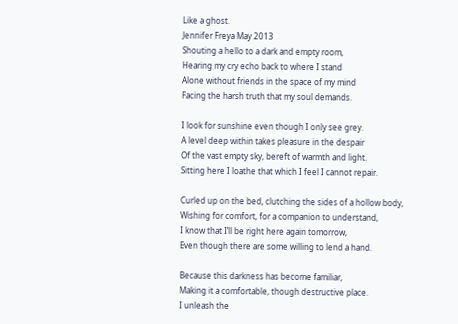Like a ghost.
Jennifer Freya May 2013
Shouting a hello to a dark and empty room,
Hearing my cry echo back to where I stand
Alone without friends in the space of my mind
Facing the harsh truth that my soul demands.

I look for sunshine even though I only see grey.
A level deep within takes pleasure in the despair
Of the vast empty sky, bereft of warmth and light.
Sitting here I loathe that which I feel I cannot repair.

Curled up on the bed, clutching the sides of a hollow body,
Wishing for comfort, for a companion to understand,
I know that I’ll be right here again tomorrow,
Even though there are some willing to lend a hand.

Because this darkness has become familiar,
Making it a comfortable, though destructive place.
I unleash the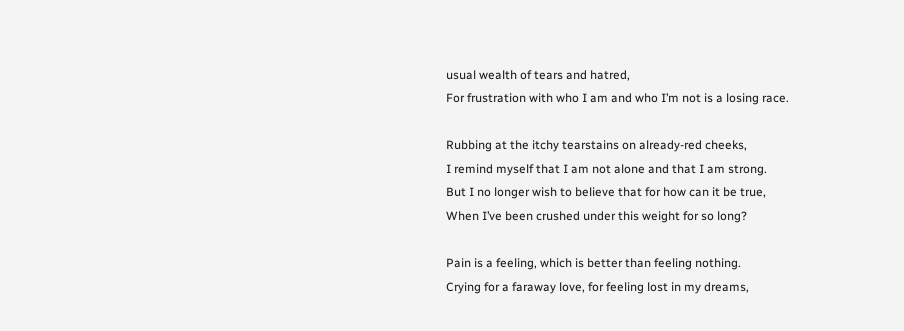usual wealth of tears and hatred,
For frustration with who I am and who I’m not is a losing race.

Rubbing at the itchy tearstains on already-red cheeks,
I remind myself that I am not alone and that I am strong.
But I no longer wish to believe that for how can it be true,
When I’ve been crushed under this weight for so long?

Pain is a feeling, which is better than feeling nothing.
Crying for a faraway love, for feeling lost in my dreams,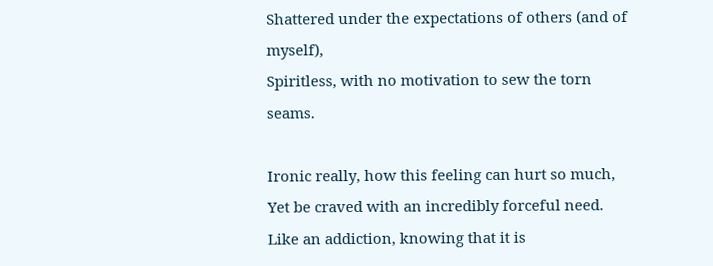Shattered under the expectations of others (and of myself),
Spiritless, with no motivation to sew the torn seams.

Ironic really, how this feeling can hurt so much,
Yet be craved with an incredibly forceful need.
Like an addiction, knowing that it is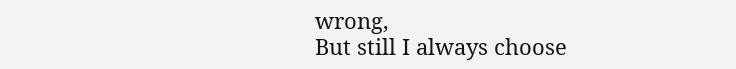wrong,
But still I always choose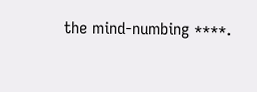the mind-numbing ****.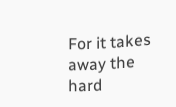For it takes away the hard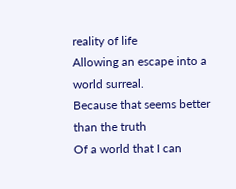reality of life
Allowing an escape into a world surreal.
Because that seems better than the truth
Of a world that I can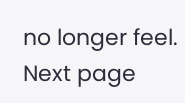no longer feel.
Next page